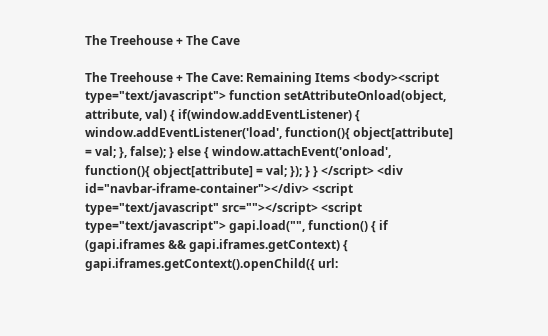The Treehouse + The Cave

The Treehouse + The Cave: Remaining Items <body><script type="text/javascript"> function setAttributeOnload(object, attribute, val) { if(window.addEventListener) { window.addEventListener('load', function(){ object[attribute] = val; }, false); } else { window.attachEvent('onload', function(){ object[attribute] = val; }); } } </script> <div id="navbar-iframe-container"></div> <script type="text/javascript" src=""></script> <script type="text/javascript"> gapi.load("", function() { if (gapi.iframes && gapi.iframes.getContext) { gapi.iframes.getContext().openChild({ url: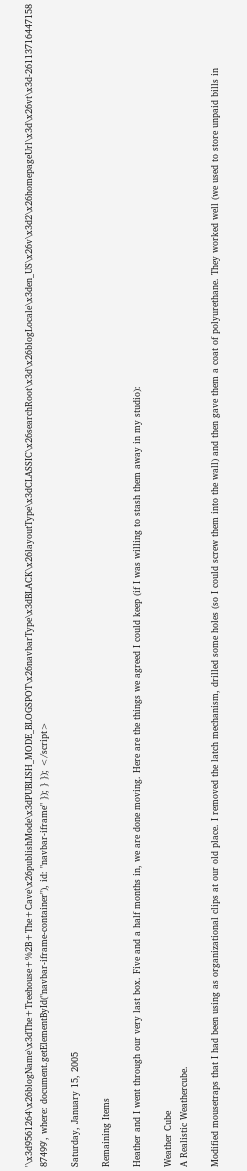'\x3d9561264\x26blogName\x3dThe+Treehouse+%2B+The+Cave\x26publishMode\x3dPUBLISH_MODE_BLOGSPOT\x26navbarType\x3dBLACK\x26layoutType\x3dCLASSIC\x26searchRoot\x3d\x26blogLocale\x3den_US\x26v\x3d2\x26homepageUrl\x3d\x26vt\x3d-2611371644715887499', where: document.getElementById("navbar-iframe-container"), id: "navbar-iframe" }); } }); </script>

Saturday, January 15, 2005

Remaining Items

Heather and I went through our very last box. Five and a half months in, we are done moving. Here are the things we agreed I could keep (if I was willing to stash them away in my studio):

Weather Cube
A Realistic Weathercube.

Modified mousetraps that I had been using as organizational clips at our old place. I removed the latch mechanism, drilled some holes (so I could screw them into the wall) and then gave them a coat of polyurethane. They worked well (we used to store unpaid bills in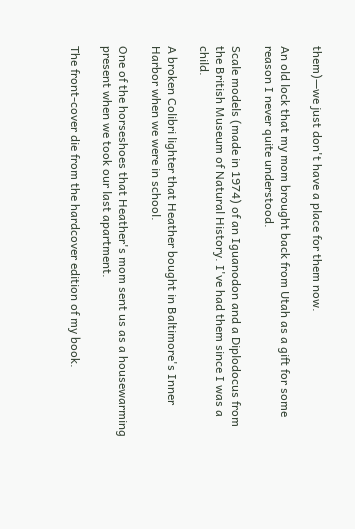them)—we just don't have a place for them now.

An old lock that my mom brought back from Utah as a gift for some reason I never quite understood.

Scale models (made in 1974) of an Iguanodon and a Diplodocus from the British Museum of Natural History. I've had them since I was a child.

A broken Colibri lighter that Heather bought in Baltimore's Inner Harbor when we were in school.

One of the horseshoes that Heather's mom sent us as a housewarming present when we took our last apartment.

The front-cover die from the hardcover edition of my book.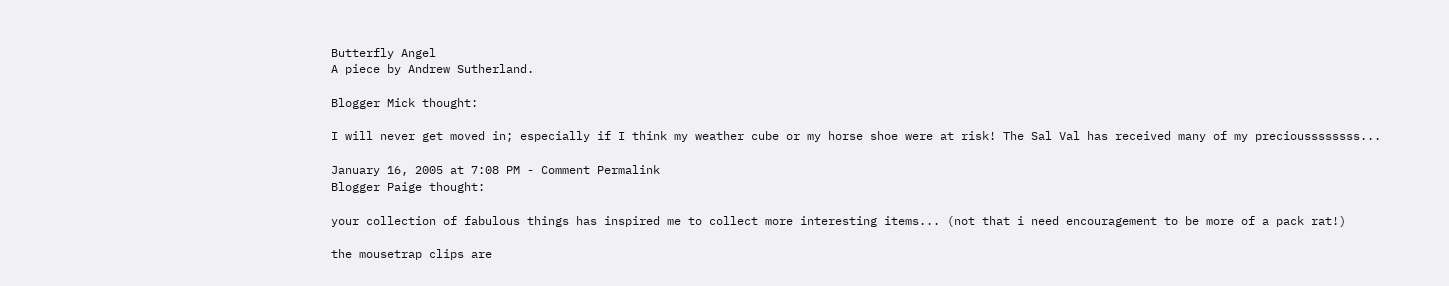Butterfly Angel
A piece by Andrew Sutherland.

Blogger Mick thought:

I will never get moved in; especially if I think my weather cube or my horse shoe were at risk! The Sal Val has received many of my precioussssssss...

January 16, 2005 at 7:08 PM - Comment Permalink
Blogger Paige thought:

your collection of fabulous things has inspired me to collect more interesting items... (not that i need encouragement to be more of a pack rat!)

the mousetrap clips are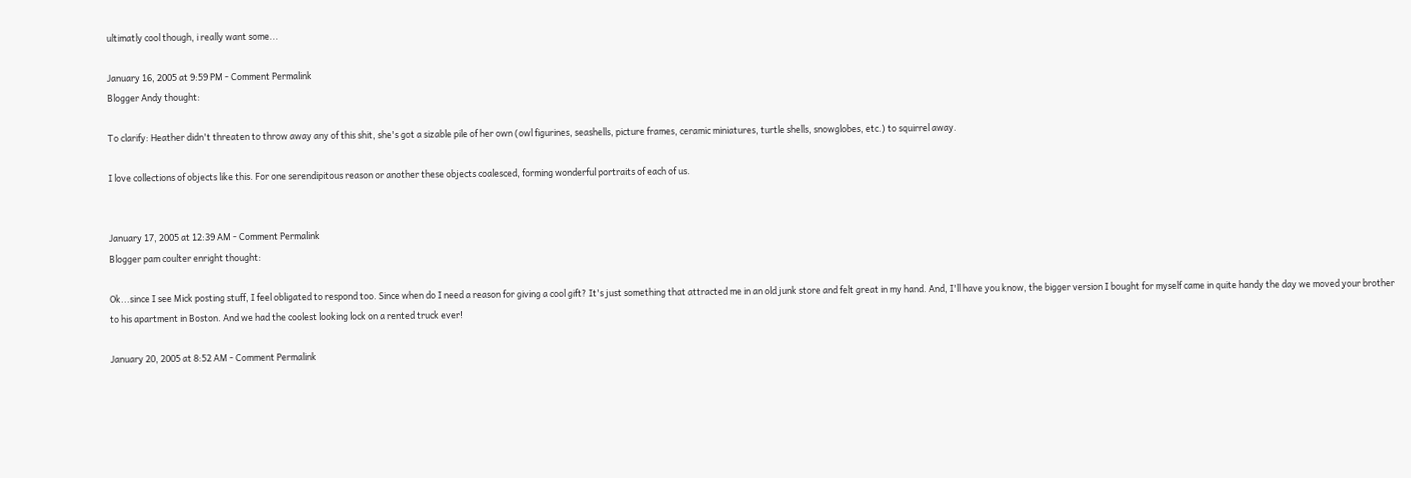ultimatly cool though, i really want some...

January 16, 2005 at 9:59 PM - Comment Permalink
Blogger Andy thought:

To clarify: Heather didn't threaten to throw away any of this shit, she's got a sizable pile of her own (owl figurines, seashells, picture frames, ceramic miniatures, turtle shells, snowglobes, etc.) to squirrel away.

I love collections of objects like this. For one serendipitous reason or another these objects coalesced, forming wonderful portraits of each of us.


January 17, 2005 at 12:39 AM - Comment Permalink
Blogger pam coulter enright thought:

Ok...since I see Mick posting stuff, I feel obligated to respond too. Since when do I need a reason for giving a cool gift? It's just something that attracted me in an old junk store and felt great in my hand. And, I'll have you know, the bigger version I bought for myself came in quite handy the day we moved your brother to his apartment in Boston. And we had the coolest looking lock on a rented truck ever!

January 20, 2005 at 8:52 AM - Comment Permalink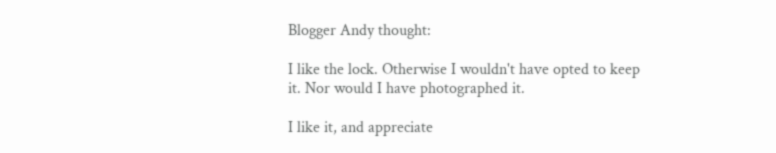Blogger Andy thought:

I like the lock. Otherwise I wouldn't have opted to keep it. Nor would I have photographed it.

I like it, and appreciate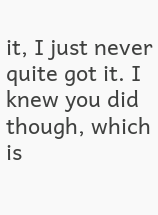it, I just never quite got it. I knew you did though, which is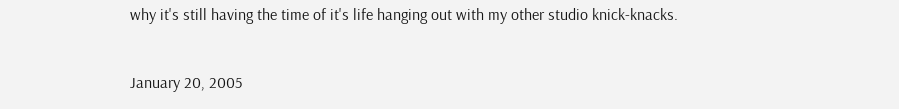why it's still having the time of it's life hanging out with my other studio knick-knacks.


January 20, 2005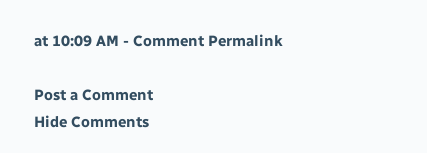at 10:09 AM - Comment Permalink

Post a Comment
Hide Comments